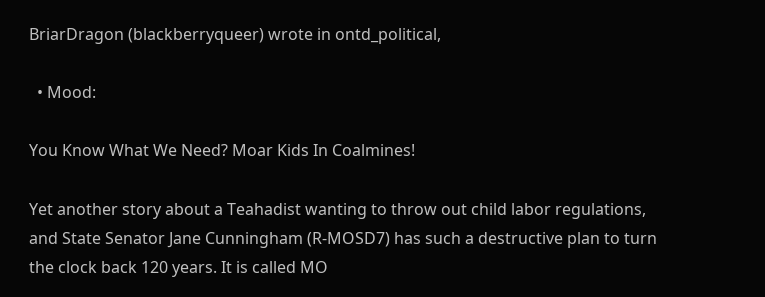BriarDragon (blackberryqueer) wrote in ontd_political,

  • Mood:

You Know What We Need? Moar Kids In Coalmines!

Yet another story about a Teahadist wanting to throw out child labor regulations, and State Senator Jane Cunningham (R-MOSD7) has such a destructive plan to turn the clock back 120 years. It is called MO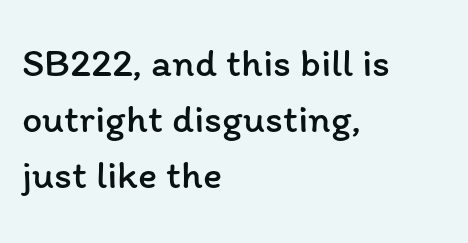SB222, and this bill is outright disgusting, just like the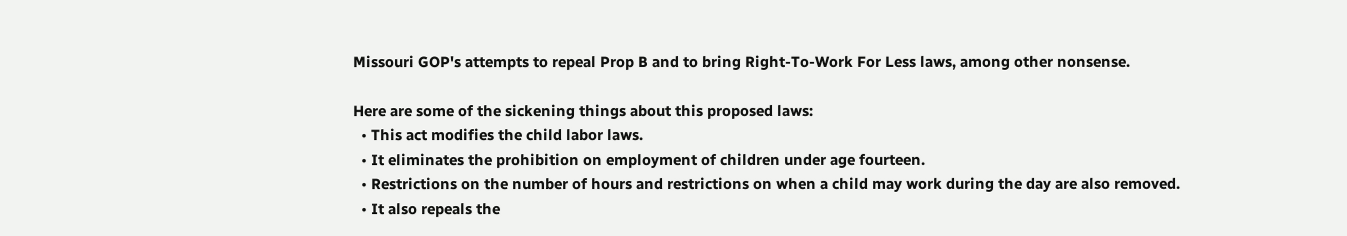Missouri GOP's attempts to repeal Prop B and to bring Right-To-Work For Less laws, among other nonsense.

Here are some of the sickening things about this proposed laws:
  • This act modifies the child labor laws.
  • It eliminates the prohibition on employment of children under age fourteen.
  • Restrictions on the number of hours and restrictions on when a child may work during the day are also removed.
  • It also repeals the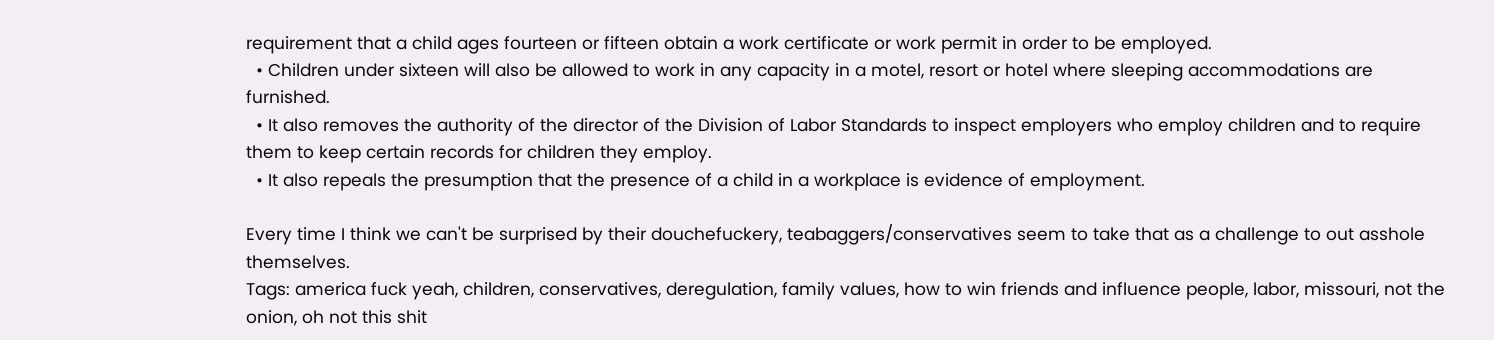requirement that a child ages fourteen or fifteen obtain a work certificate or work permit in order to be employed.
  • Children under sixteen will also be allowed to work in any capacity in a motel, resort or hotel where sleeping accommodations are furnished.
  • It also removes the authority of the director of the Division of Labor Standards to inspect employers who employ children and to require them to keep certain records for children they employ.
  • It also repeals the presumption that the presence of a child in a workplace is evidence of employment.

Every time I think we can't be surprised by their douchefuckery, teabaggers/conservatives seem to take that as a challenge to out asshole themselves.
Tags: america fuck yeah, children, conservatives, deregulation, family values, how to win friends and influence people, labor, missouri, not the onion, oh not this shit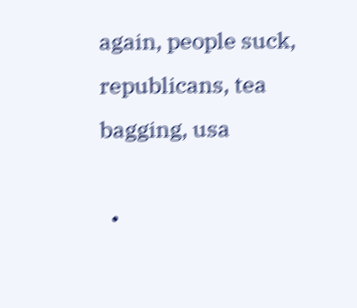again, people suck, republicans, tea bagging, usa

  •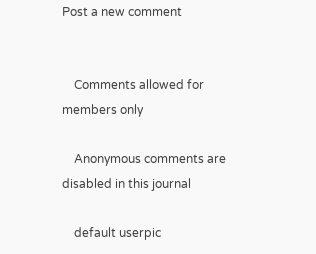Post a new comment


    Comments allowed for members only

    Anonymous comments are disabled in this journal

    default userpic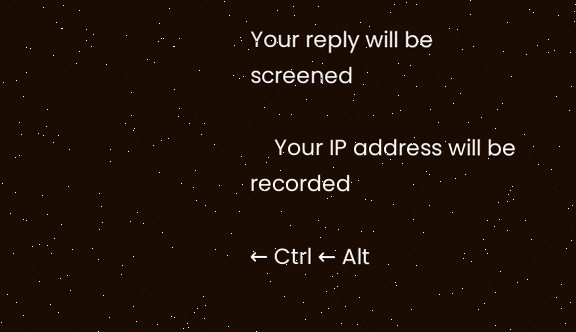Your reply will be screened

    Your IP address will be recorded

← Ctrl ← Alt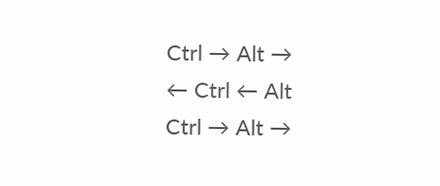Ctrl → Alt →
← Ctrl ← Alt
Ctrl → Alt →